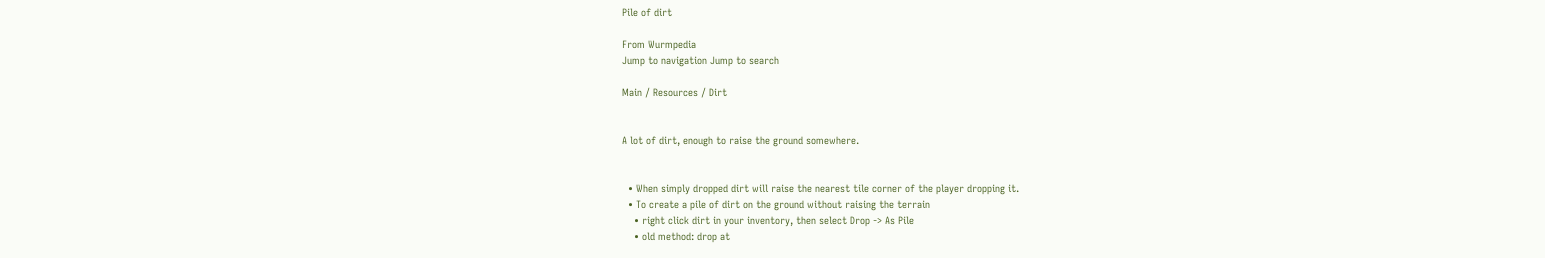Pile of dirt

From Wurmpedia
Jump to navigation Jump to search

Main / Resources / Dirt


A lot of dirt, enough to raise the ground somewhere.


  • When simply dropped dirt will raise the nearest tile corner of the player dropping it.
  • To create a pile of dirt on the ground without raising the terrain
    • right click dirt in your inventory, then select Drop -> As Pile
    • old method: drop at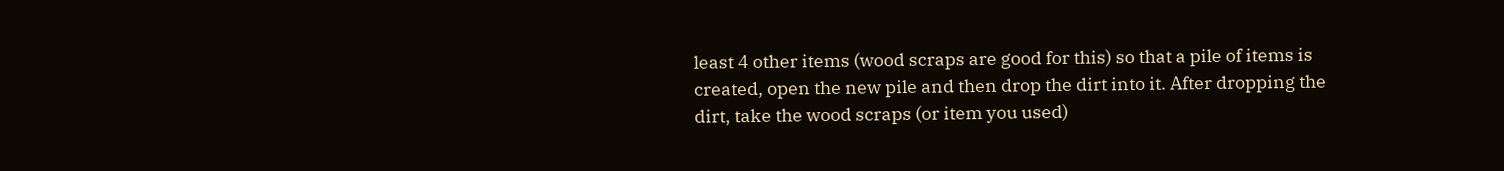least 4 other items (wood scraps are good for this) so that a pile of items is created, open the new pile and then drop the dirt into it. After dropping the dirt, take the wood scraps (or item you used)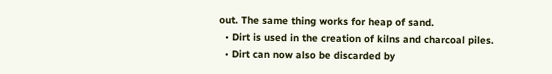out. The same thing works for heap of sand.
  • Dirt is used in the creation of kilns and charcoal piles.
  • Dirt can now also be discarded by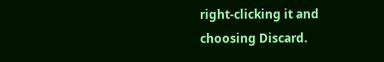right-clicking it and choosing Discard.